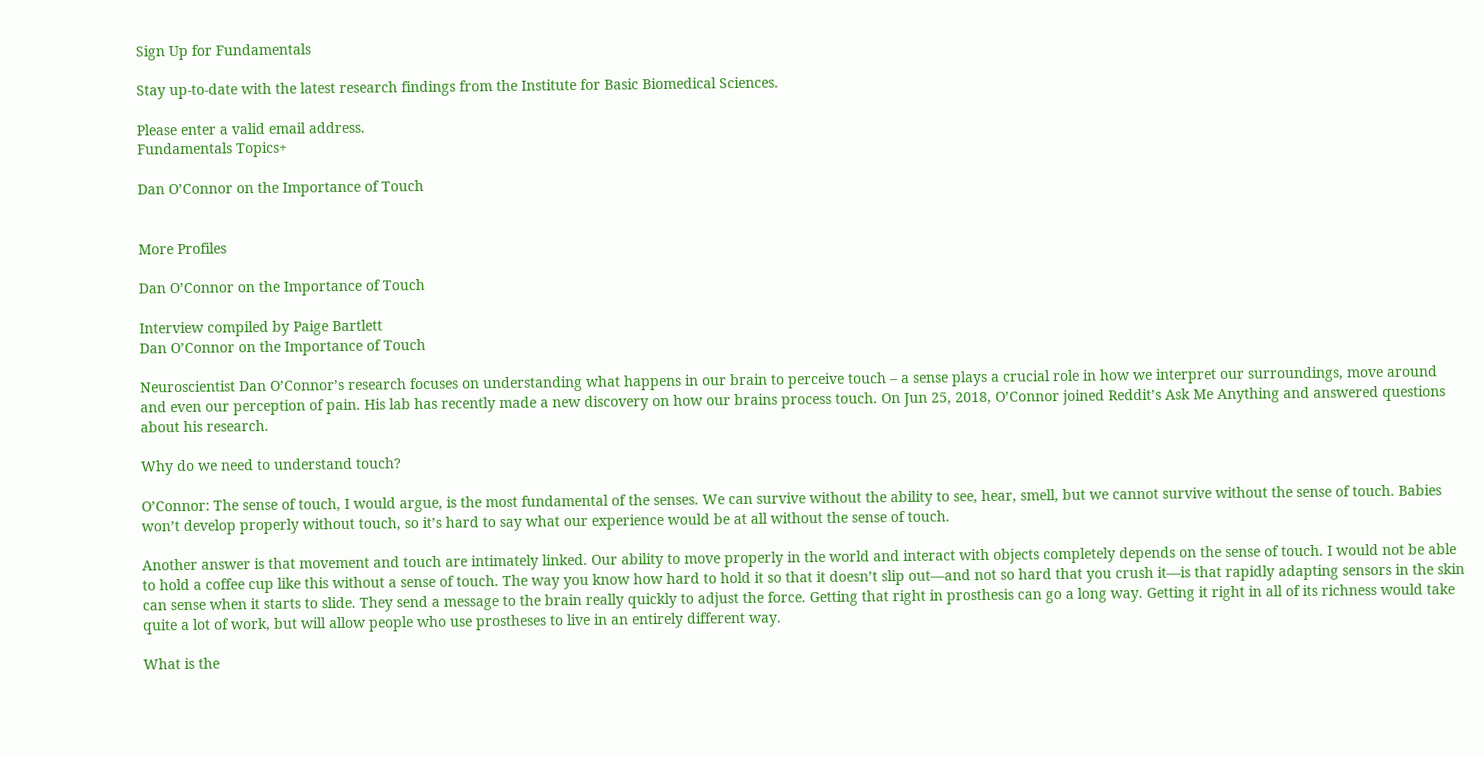Sign Up for Fundamentals

Stay up-to-date with the latest research findings from the Institute for Basic Biomedical Sciences.

Please enter a valid email address.
Fundamentals Topics+

Dan O’Connor on the Importance of Touch


More Profiles

Dan O’Connor on the Importance of Touch

Interview compiled by Paige Bartlett
Dan O’Connor on the Importance of Touch

Neuroscientist Dan O’Connor’s research focuses on understanding what happens in our brain to perceive touch – a sense plays a crucial role in how we interpret our surroundings, move around and even our perception of pain. His lab has recently made a new discovery on how our brains process touch. On Jun 25, 2018, O’Connor joined Reddit’s Ask Me Anything and answered questions about his research.

Why do we need to understand touch?

O’Connor: The sense of touch, I would argue, is the most fundamental of the senses. We can survive without the ability to see, hear, smell, but we cannot survive without the sense of touch. Babies won’t develop properly without touch, so it’s hard to say what our experience would be at all without the sense of touch.

Another answer is that movement and touch are intimately linked. Our ability to move properly in the world and interact with objects completely depends on the sense of touch. I would not be able to hold a coffee cup like this without a sense of touch. The way you know how hard to hold it so that it doesn’t slip out—and not so hard that you crush it—is that rapidly adapting sensors in the skin can sense when it starts to slide. They send a message to the brain really quickly to adjust the force. Getting that right in prosthesis can go a long way. Getting it right in all of its richness would take quite a lot of work, but will allow people who use prostheses to live in an entirely different way.

What is the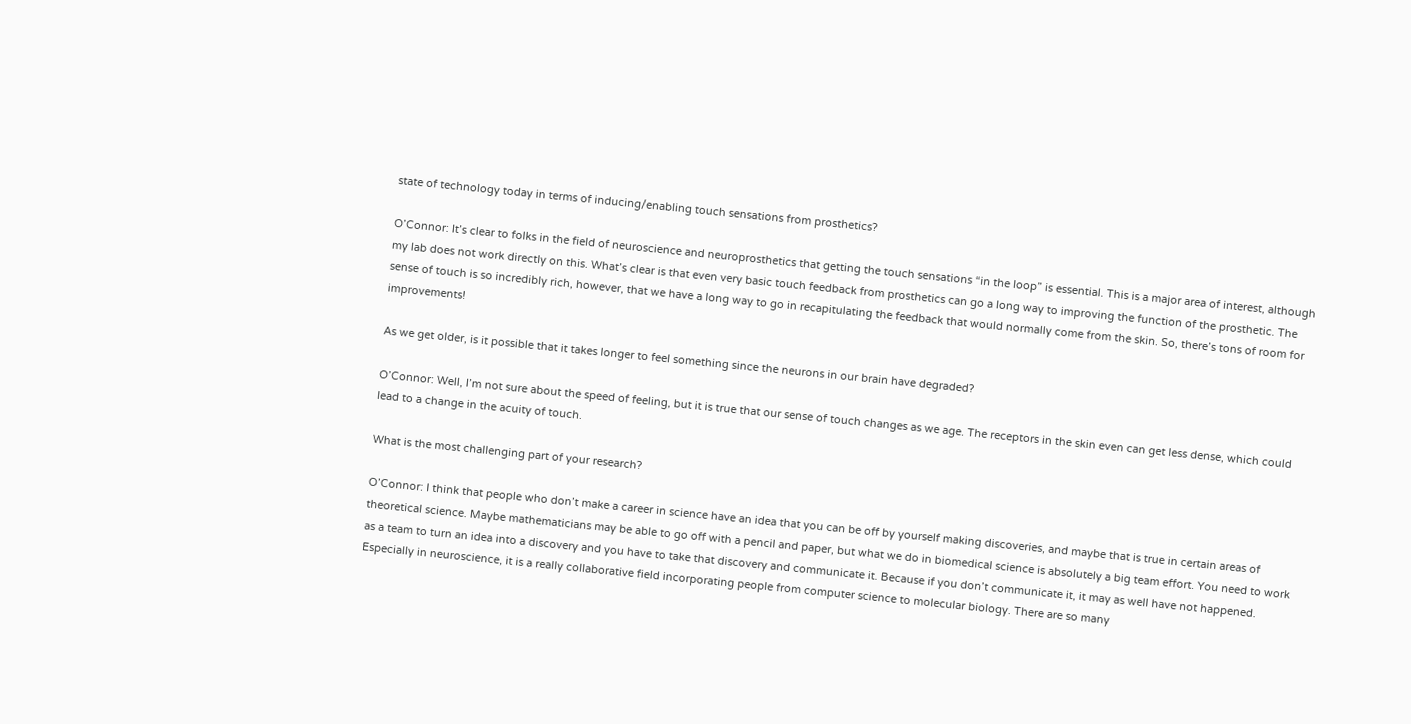state of technology today in terms of inducing/enabling touch sensations from prosthetics?

O’Connor: It’s clear to folks in the field of neuroscience and neuroprosthetics that getting the touch sensations “in the loop” is essential. This is a major area of interest, although my lab does not work directly on this. What’s clear is that even very basic touch feedback from prosthetics can go a long way to improving the function of the prosthetic. The sense of touch is so incredibly rich, however, that we have a long way to go in recapitulating the feedback that would normally come from the skin. So, there’s tons of room for improvements!

As we get older, is it possible that it takes longer to feel something since the neurons in our brain have degraded?

O’Connor: Well, I’m not sure about the speed of feeling, but it is true that our sense of touch changes as we age. The receptors in the skin even can get less dense, which could lead to a change in the acuity of touch.

What is the most challenging part of your research?

O’Connor: I think that people who don’t make a career in science have an idea that you can be off by yourself making discoveries, and maybe that is true in certain areas of theoretical science. Maybe mathematicians may be able to go off with a pencil and paper, but what we do in biomedical science is absolutely a big team effort. You need to work as a team to turn an idea into a discovery and you have to take that discovery and communicate it. Because if you don’t communicate it, it may as well have not happened. Especially in neuroscience, it is a really collaborative field incorporating people from computer science to molecular biology. There are so many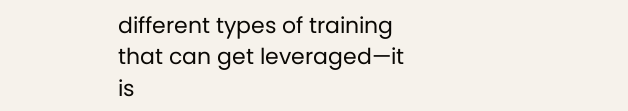different types of training that can get leveraged—it is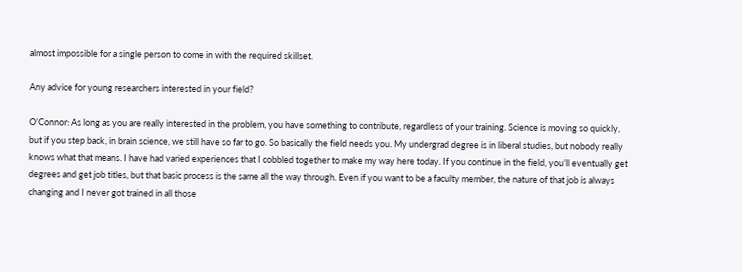almost impossible for a single person to come in with the required skillset.

Any advice for young researchers interested in your field?

O’Connor: As long as you are really interested in the problem, you have something to contribute, regardless of your training. Science is moving so quickly, but if you step back, in brain science, we still have so far to go. So basically the field needs you. My undergrad degree is in liberal studies, but nobody really knows what that means. I have had varied experiences that I cobbled together to make my way here today. If you continue in the field, you’ll eventually get degrees and get job titles, but that basic process is the same all the way through. Even if you want to be a faculty member, the nature of that job is always changing and I never got trained in all those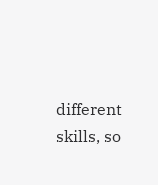different skills, so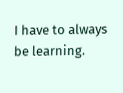I have to always be learning.